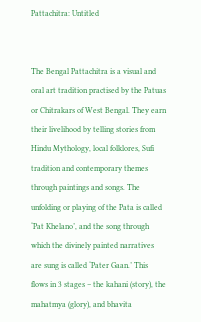Pattachitra: Untitled


The Bengal Pattachitra is a visual and oral art tradition practised by the Patuas or Chitrakars of West Bengal. They earn their livelihood by telling stories from Hindu Mythology, local folklores, Sufi tradition and contemporary themes through paintings and songs. The unfolding or playing of the Pata is called ‘Pat Khelano’, and the song through which the divinely painted narratives are sung is called ‘Pater Gaan.’ This flows in 3 stages – the kahani (story), the mahatmya (glory), and bhavita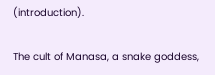(introduction).

The cult of Manasa, a snake goddess,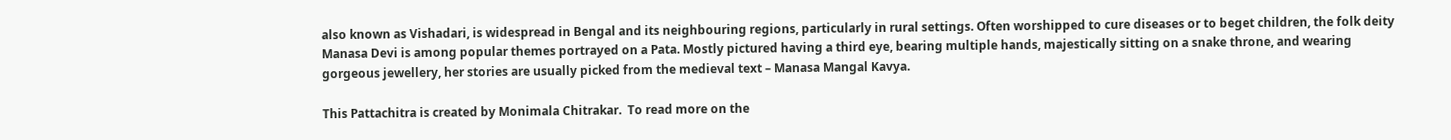also known as Vishadari, is widespread in Bengal and its neighbouring regions, particularly in rural settings. Often worshipped to cure diseases or to beget children, the folk deity Manasa Devi is among popular themes portrayed on a Pata. Mostly pictured having a third eye, bearing multiple hands, majestically sitting on a snake throne, and wearing gorgeous jewellery, her stories are usually picked from the medieval text – Manasa Mangal Kavya.

This Pattachitra is created by Monimala Chitrakar.  To read more on the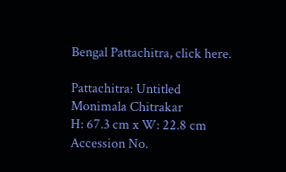Bengal Pattachitra, click here.

Pattachitra: Untitled
Monimala Chitrakar
H: 67.3 cm x W: 22.8 cm
Accession No.